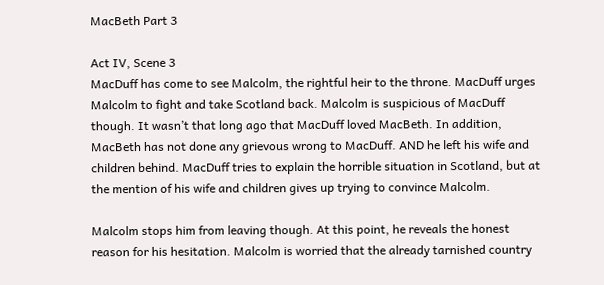MacBeth Part 3

Act IV, Scene 3
MacDuff has come to see Malcolm, the rightful heir to the throne. MacDuff urges Malcolm to fight and take Scotland back. Malcolm is suspicious of MacDuff though. It wasn’t that long ago that MacDuff loved MacBeth. In addition, MacBeth has not done any grievous wrong to MacDuff. AND he left his wife and children behind. MacDuff tries to explain the horrible situation in Scotland, but at the mention of his wife and children gives up trying to convince Malcolm.

Malcolm stops him from leaving though. At this point, he reveals the honest reason for his hesitation. Malcolm is worried that the already tarnished country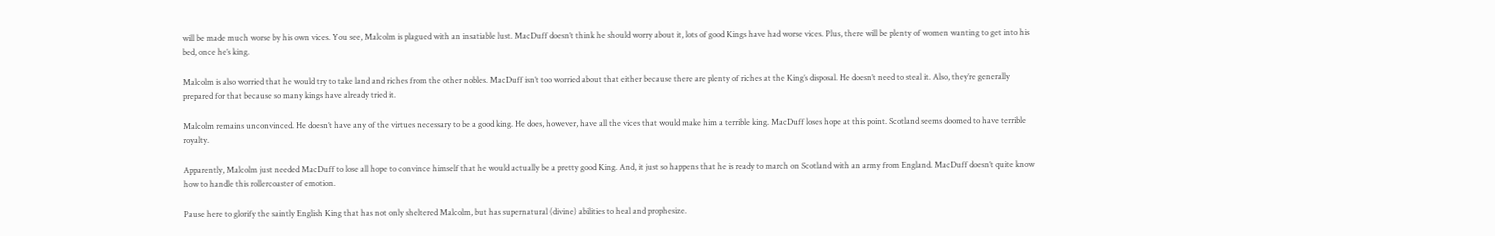will be made much worse by his own vices. You see, Malcolm is plagued with an insatiable lust. MacDuff doesn’t think he should worry about it, lots of good Kings have had worse vices. Plus, there will be plenty of women wanting to get into his bed, once he’s king.

Malcolm is also worried that he would try to take land and riches from the other nobles. MacDuff isn’t too worried about that either because there are plenty of riches at the King’s disposal. He doesn’t need to steal it. Also, they’re generally prepared for that because so many kings have already tried it.

Malcolm remains unconvinced. He doesn’t have any of the virtues necessary to be a good king. He does, however, have all the vices that would make him a terrible king. MacDuff loses hope at this point. Scotland seems doomed to have terrible royalty.

Apparently, Malcolm just needed MacDuff to lose all hope to convince himself that he would actually be a pretty good King. And, it just so happens that he is ready to march on Scotland with an army from England. MacDuff doesn’t quite know how to handle this rollercoaster of emotion.

Pause here to glorify the saintly English King that has not only sheltered Malcolm, but has supernatural (divine) abilities to heal and prophesize.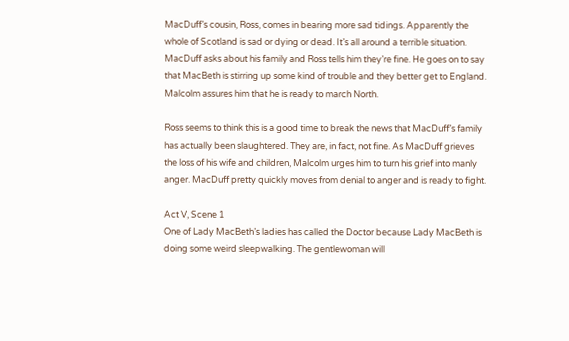MacDuff’s cousin, Ross, comes in bearing more sad tidings. Apparently the whole of Scotland is sad or dying or dead. It’s all around a terrible situation. MacDuff asks about his family and Ross tells him they’re fine. He goes on to say that MacBeth is stirring up some kind of trouble and they better get to England. Malcolm assures him that he is ready to march North.

Ross seems to think this is a good time to break the news that MacDuff’s family has actually been slaughtered. They are, in fact, not fine. As MacDuff grieves the loss of his wife and children, Malcolm urges him to turn his grief into manly anger. MacDuff pretty quickly moves from denial to anger and is ready to fight.

Act V, Scene 1
One of Lady MacBeth’s ladies has called the Doctor because Lady MacBeth is doing some weird sleepwalking. The gentlewoman will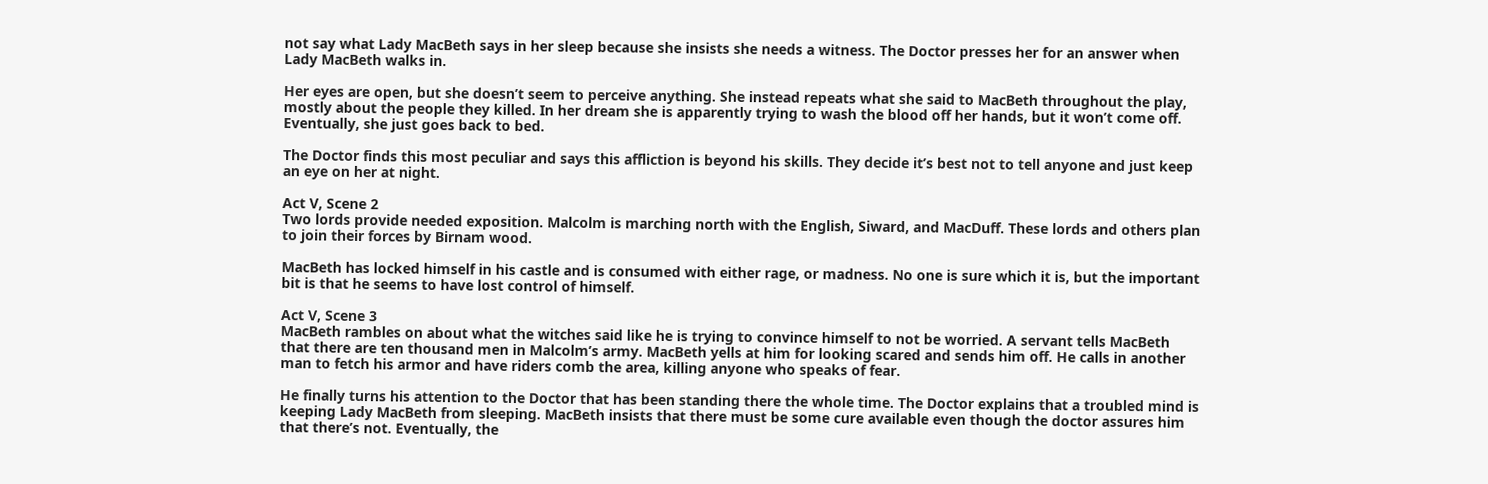not say what Lady MacBeth says in her sleep because she insists she needs a witness. The Doctor presses her for an answer when Lady MacBeth walks in.

Her eyes are open, but she doesn’t seem to perceive anything. She instead repeats what she said to MacBeth throughout the play, mostly about the people they killed. In her dream she is apparently trying to wash the blood off her hands, but it won’t come off. Eventually, she just goes back to bed.

The Doctor finds this most peculiar and says this affliction is beyond his skills. They decide it’s best not to tell anyone and just keep an eye on her at night.

Act V, Scene 2
Two lords provide needed exposition. Malcolm is marching north with the English, Siward, and MacDuff. These lords and others plan to join their forces by Birnam wood.

MacBeth has locked himself in his castle and is consumed with either rage, or madness. No one is sure which it is, but the important bit is that he seems to have lost control of himself.

Act V, Scene 3
MacBeth rambles on about what the witches said like he is trying to convince himself to not be worried. A servant tells MacBeth that there are ten thousand men in Malcolm’s army. MacBeth yells at him for looking scared and sends him off. He calls in another man to fetch his armor and have riders comb the area, killing anyone who speaks of fear.

He finally turns his attention to the Doctor that has been standing there the whole time. The Doctor explains that a troubled mind is keeping Lady MacBeth from sleeping. MacBeth insists that there must be some cure available even though the doctor assures him that there’s not. Eventually, the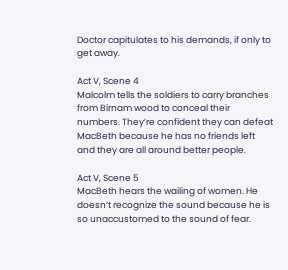Doctor capitulates to his demands, if only to get away.

Act V, Scene 4
Malcolm tells the soldiers to carry branches from Birnam wood to conceal their numbers. They’re confident they can defeat MacBeth because he has no friends left and they are all around better people.

Act V, Scene 5
MacBeth hears the wailing of women. He doesn’t recognize the sound because he is so unaccustomed to the sound of fear.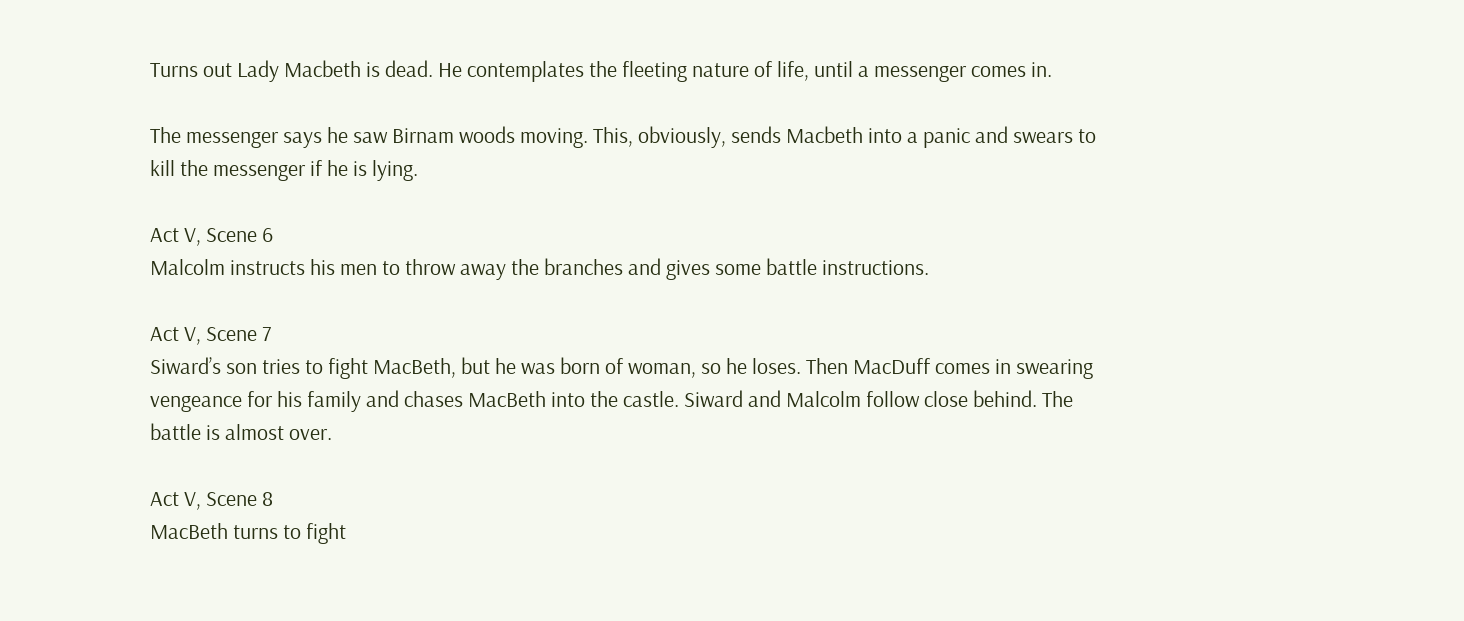Turns out Lady Macbeth is dead. He contemplates the fleeting nature of life, until a messenger comes in.

The messenger says he saw Birnam woods moving. This, obviously, sends Macbeth into a panic and swears to kill the messenger if he is lying.

Act V, Scene 6
Malcolm instructs his men to throw away the branches and gives some battle instructions.

Act V, Scene 7
Siward’s son tries to fight MacBeth, but he was born of woman, so he loses. Then MacDuff comes in swearing vengeance for his family and chases MacBeth into the castle. Siward and Malcolm follow close behind. The battle is almost over.

Act V, Scene 8
MacBeth turns to fight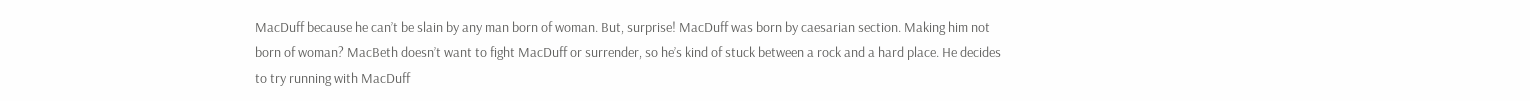MacDuff because he can’t be slain by any man born of woman. But, surprise! MacDuff was born by caesarian section. Making him not born of woman? MacBeth doesn’t want to fight MacDuff or surrender, so he’s kind of stuck between a rock and a hard place. He decides to try running with MacDuff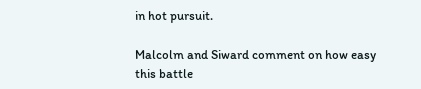in hot pursuit.

Malcolm and Siward comment on how easy this battle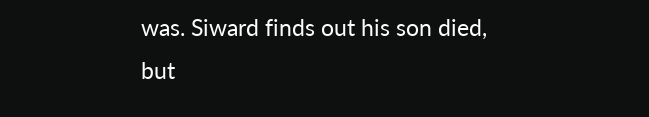was. Siward finds out his son died, but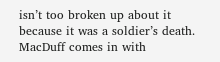isn’t too broken up about it because it was a soldier’s death. MacDuff comes in with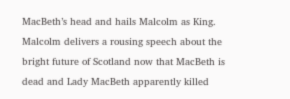MacBeth’s head and hails Malcolm as King. Malcolm delivers a rousing speech about the bright future of Scotland now that MacBeth is dead and Lady MacBeth apparently killed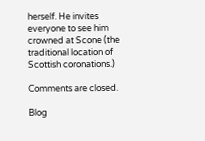herself. He invites everyone to see him crowned at Scone (the traditional location of Scottish coronations.)

Comments are closed.

Blog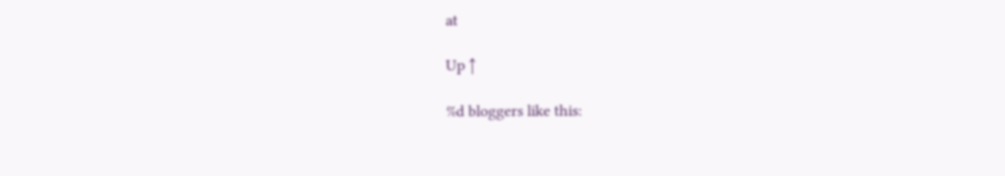at

Up ↑

%d bloggers like this: